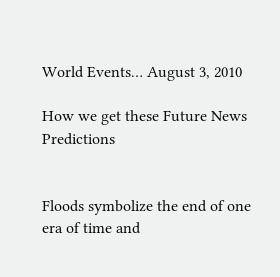World Events… August 3, 2010

How we get these Future News Predictions


Floods symbolize the end of one era of time and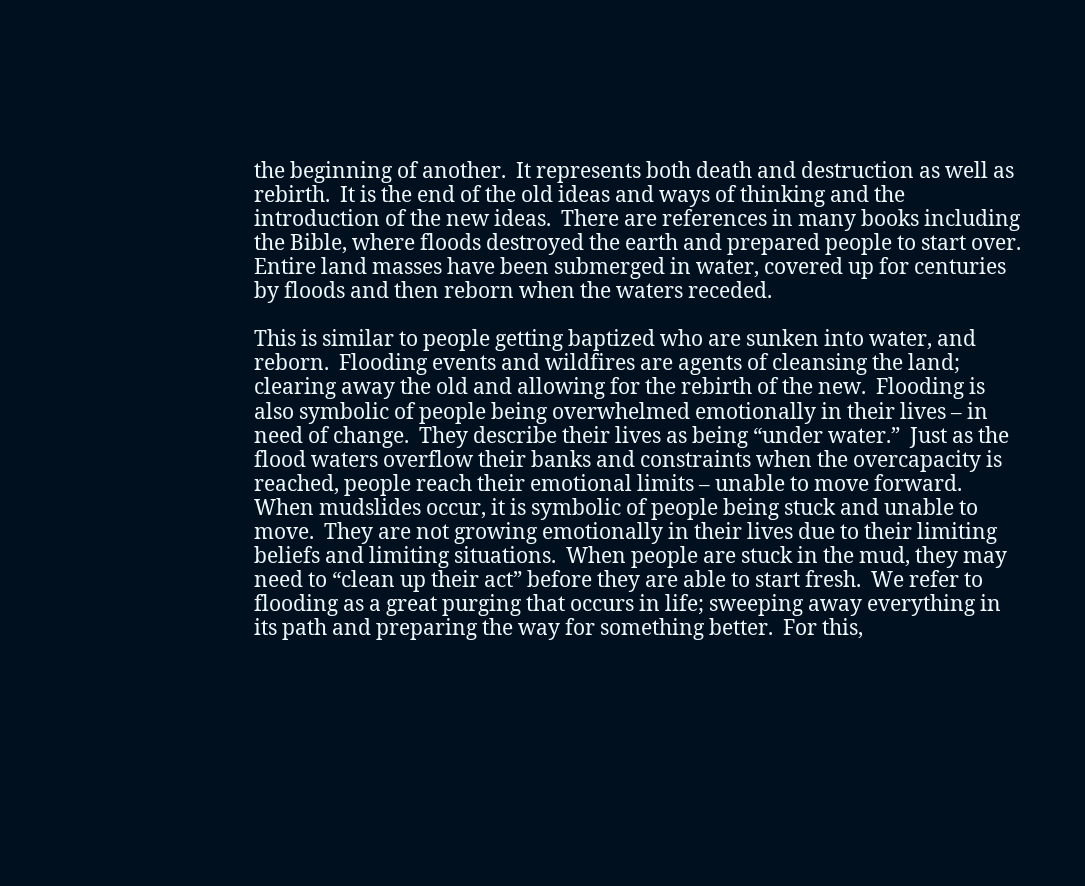the beginning of another.  It represents both death and destruction as well as rebirth.  It is the end of the old ideas and ways of thinking and the introduction of the new ideas.  There are references in many books including the Bible, where floods destroyed the earth and prepared people to start over.  Entire land masses have been submerged in water, covered up for centuries by floods and then reborn when the waters receded.

This is similar to people getting baptized who are sunken into water, and reborn.  Flooding events and wildfires are agents of cleansing the land; clearing away the old and allowing for the rebirth of the new.  Flooding is also symbolic of people being overwhelmed emotionally in their lives – in need of change.  They describe their lives as being “under water.”  Just as the flood waters overflow their banks and constraints when the overcapacity is reached, people reach their emotional limits – unable to move forward.  When mudslides occur, it is symbolic of people being stuck and unable to move.  They are not growing emotionally in their lives due to their limiting beliefs and limiting situations.  When people are stuck in the mud, they may need to “clean up their act” before they are able to start fresh.  We refer to flooding as a great purging that occurs in life; sweeping away everything in its path and preparing the way for something better.  For this,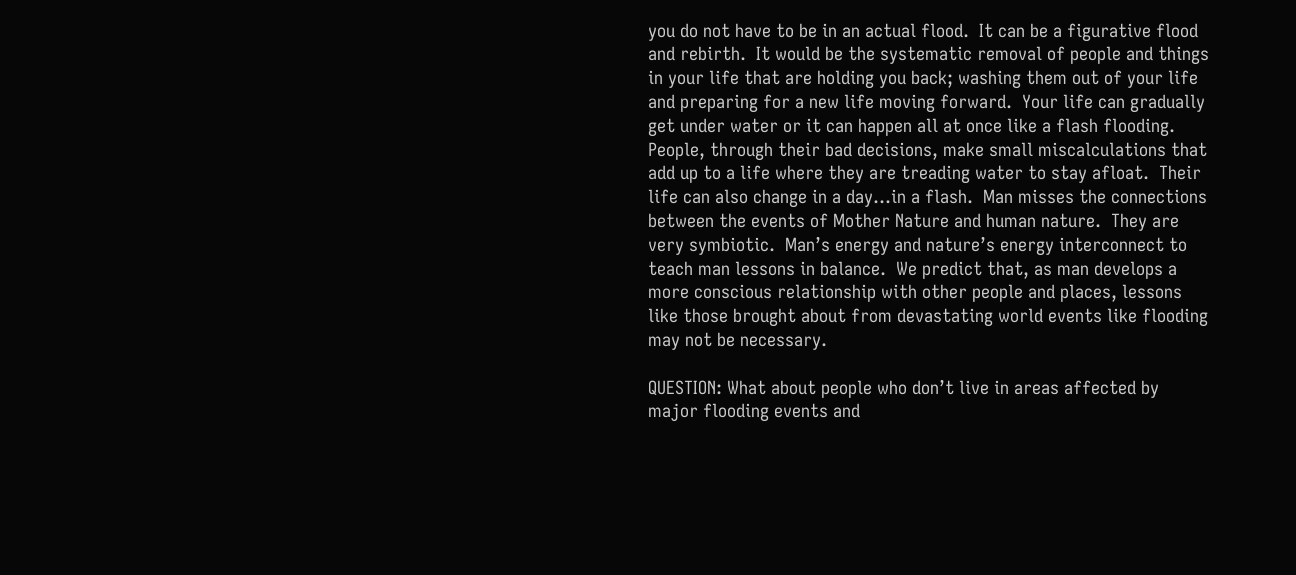you do not have to be in an actual flood.  It can be a figurative flood and rebirth.  It would be the systematic removal of people and things in your life that are holding you back; washing them out of your life and preparing for a new life moving forward.  Your life can gradually get under water or it can happen all at once like a flash flooding.  People, through their bad decisions, make small miscalculations that add up to a life where they are treading water to stay afloat.  Their life can also change in a day…in a flash.  Man misses the connections between the events of Mother Nature and human nature.  They are very symbiotic.  Man’s energy and nature’s energy interconnect to teach man lessons in balance.  We predict that, as man develops a more conscious relationship with other people and places, lessons like those brought about from devastating world events like flooding may not be necessary.

QUESTION: What about people who don’t live in areas affected by major flooding events and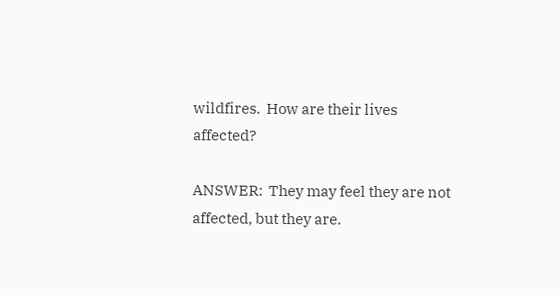wildfires.  How are their lives affected?

ANSWER:  They may feel they are not affected, but they are.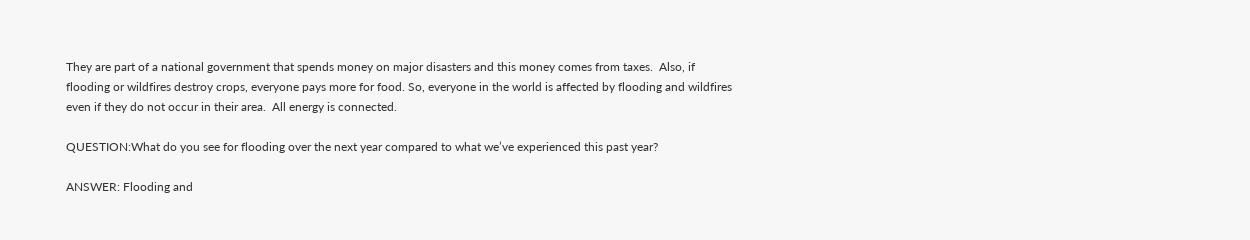They are part of a national government that spends money on major disasters and this money comes from taxes.  Also, if flooding or wildfires destroy crops, everyone pays more for food. So, everyone in the world is affected by flooding and wildfires even if they do not occur in their area.  All energy is connected.

QUESTION:What do you see for flooding over the next year compared to what we’ve experienced this past year?

ANSWER: Flooding and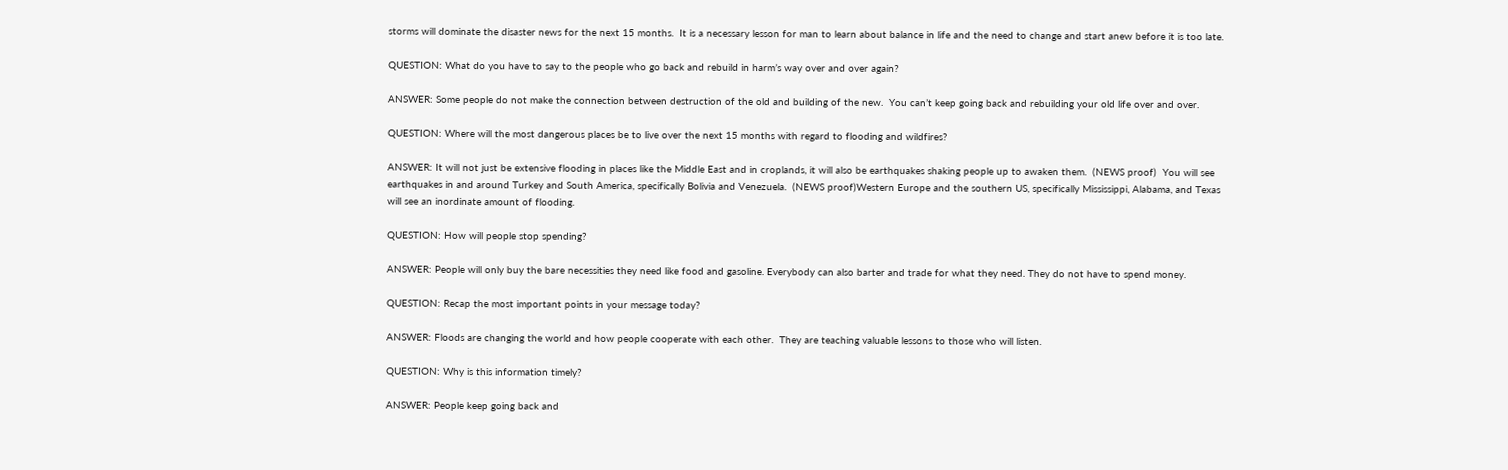storms will dominate the disaster news for the next 15 months.  It is a necessary lesson for man to learn about balance in life and the need to change and start anew before it is too late.

QUESTION: What do you have to say to the people who go back and rebuild in harm’s way over and over again?

ANSWER: Some people do not make the connection between destruction of the old and building of the new.  You can’t keep going back and rebuilding your old life over and over.

QUESTION: Where will the most dangerous places be to live over the next 15 months with regard to flooding and wildfires?

ANSWER: It will not just be extensive flooding in places like the Middle East and in croplands, it will also be earthquakes shaking people up to awaken them.  (NEWS proof)  You will see earthquakes in and around Turkey and South America, specifically Bolivia and Venezuela.  (NEWS proof)Western Europe and the southern US, specifically Mississippi, Alabama, and Texas will see an inordinate amount of flooding.

QUESTION: How will people stop spending?

ANSWER: People will only buy the bare necessities they need like food and gasoline. Everybody can also barter and trade for what they need. They do not have to spend money.

QUESTION: Recap the most important points in your message today?

ANSWER: Floods are changing the world and how people cooperate with each other.  They are teaching valuable lessons to those who will listen.

QUESTION: Why is this information timely?

ANSWER: People keep going back and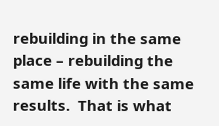rebuilding in the same place – rebuilding the same life with the same results.  That is what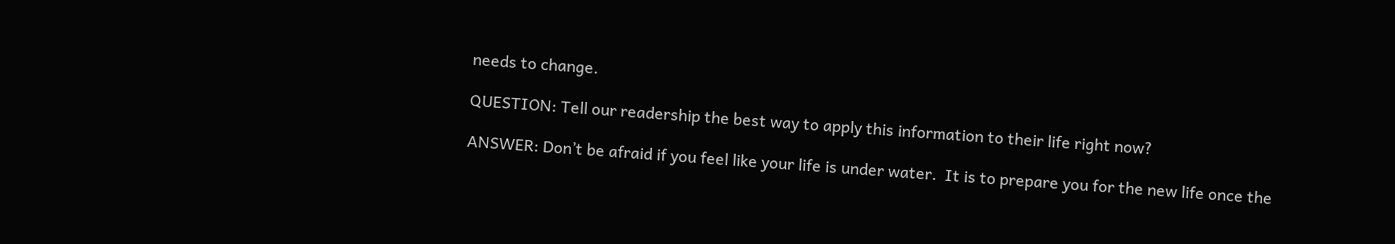needs to change.

QUESTION: Tell our readership the best way to apply this information to their life right now?

ANSWER: Don’t be afraid if you feel like your life is under water.  It is to prepare you for the new life once the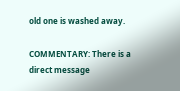old one is washed away.

COMMENTARY: There is a direct message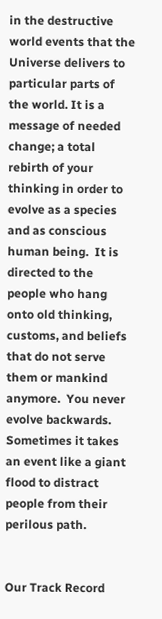in the destructive world events that the Universe delivers to particular parts of the world. It is a message of needed change; a total rebirth of your thinking in order to evolve as a species and as conscious human being.  It is directed to the people who hang onto old thinking, customs, and beliefs that do not serve them or mankind anymore.  You never evolve backwards.  Sometimes it takes an event like a giant flood to distract people from their perilous path.


Our Track Record